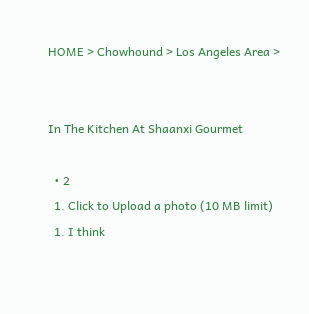HOME > Chowhound > Los Angeles Area >


In The Kitchen At Shaanxi Gourmet

  • 2
  1. Click to Upload a photo (10 MB limit)
  1. I think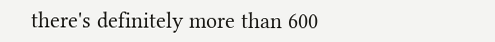there's definitely more than 600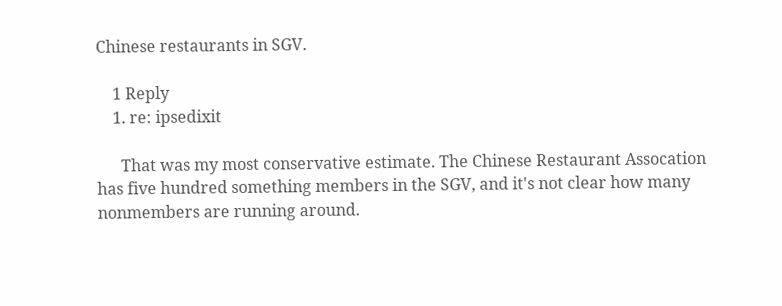Chinese restaurants in SGV.

    1 Reply
    1. re: ipsedixit

      That was my most conservative estimate. The Chinese Restaurant Assocation has five hundred something members in the SGV, and it's not clear how many nonmembers are running around.